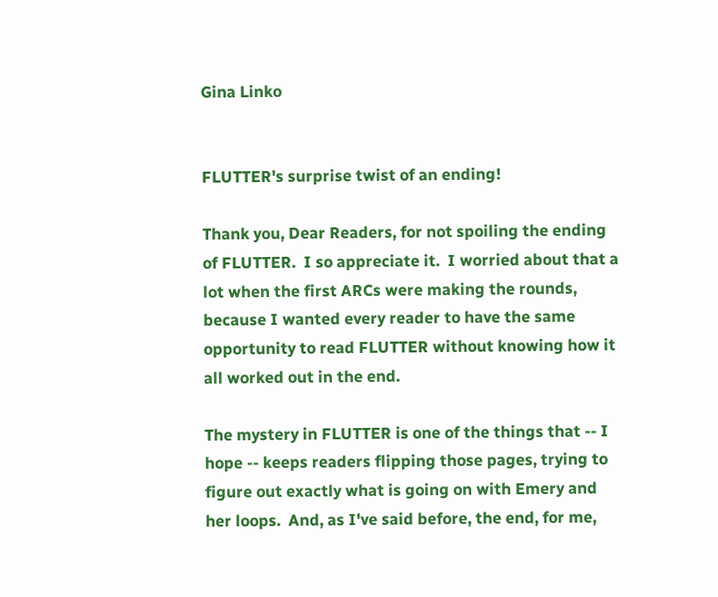Gina Linko


FLUTTER's surprise twist of an ending!

Thank you, Dear Readers, for not spoiling the ending of FLUTTER.  I so appreciate it.  I worried about that a lot when the first ARCs were making the rounds, because I wanted every reader to have the same opportunity to read FLUTTER without knowing how it all worked out in the end.

The mystery in FLUTTER is one of the things that -- I hope -- keeps readers flipping those pages, trying to figure out exactly what is going on with Emery and her loops.  And, as I've said before, the end, for me,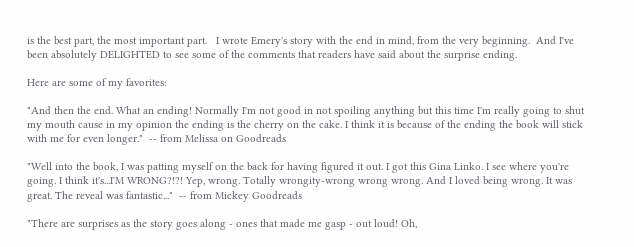is the best part, the most important part.   I wrote Emery's story with the end in mind, from the very beginning.  And I've been absolutely DELIGHTED to see some of the comments that readers have said about the surprise ending.

Here are some of my favorites:

"And then the end. What an ending! Normally I'm not good in not spoiling anything but this time I'm really going to shut my mouth cause in my opinion the ending is the cherry on the cake. I think it is because of the ending the book will stick with me for even longer."  -- from Melissa on Goodreads

"Well into the book, I was patting myself on the back for having figured it out. I got this Gina Linko. I see where you're going. I think it's...I'M WRONG?!?! Yep, wrong. Totally wrongity-wrong wrong wrong. And I loved being wrong. It was great. The reveal was fantastic..."  -- from Mickey Goodreads

"There are surprises as the story goes along - ones that made me gasp - out loud! Oh,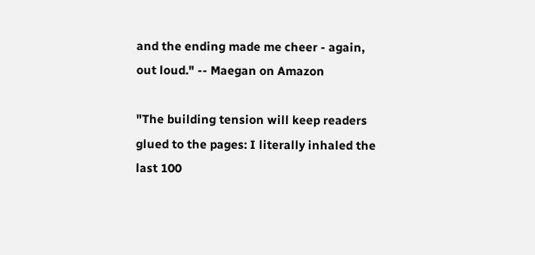and the ending made me cheer - again, out loud." -- Maegan on Amazon

"The building tension will keep readers glued to the pages: I literally inhaled the last 100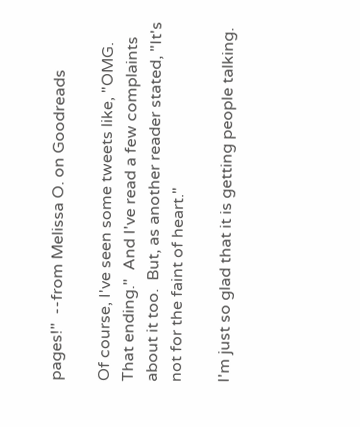pages!"  --from Melissa O. on Goodreads

Of course, I've seen some tweets like, "OMG.  That ending."  And I've read a few complaints about it too.  But, as another reader stated, "It's not for the faint of heart."

I'm just so glad that it is getting people talking.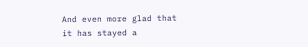And even more glad that it has stayed a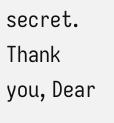secret.  Thank you, Dear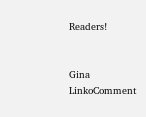Readers!


Gina LinkoComment